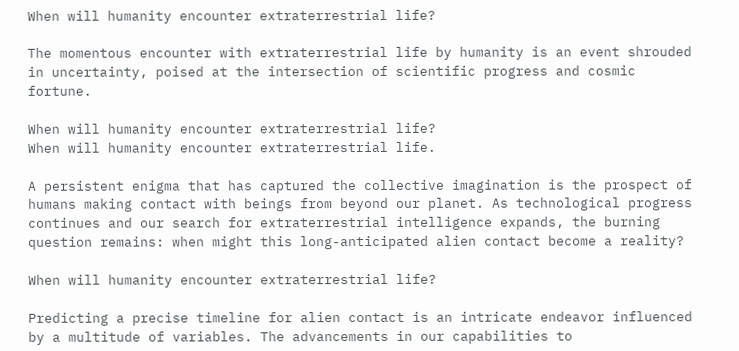When will humanity encounter extraterrestrial life?

The momentous encounter with extraterrestrial life by humanity is an event shrouded in uncertainty, poised at the intersection of scientific progress and cosmic fortune.

When will humanity encounter extraterrestrial life?
When will humanity encounter extraterrestrial life.

A persistent enigma that has captured the collective imagination is the prospect of humans making contact with beings from beyond our planet. As technological progress continues and our search for extraterrestrial intelligence expands, the burning question remains: when might this long-anticipated alien contact become a reality?

When will humanity encounter extraterrestrial life?

Predicting a precise timeline for alien contact is an intricate endeavor influenced by a multitude of variables. The advancements in our capabilities to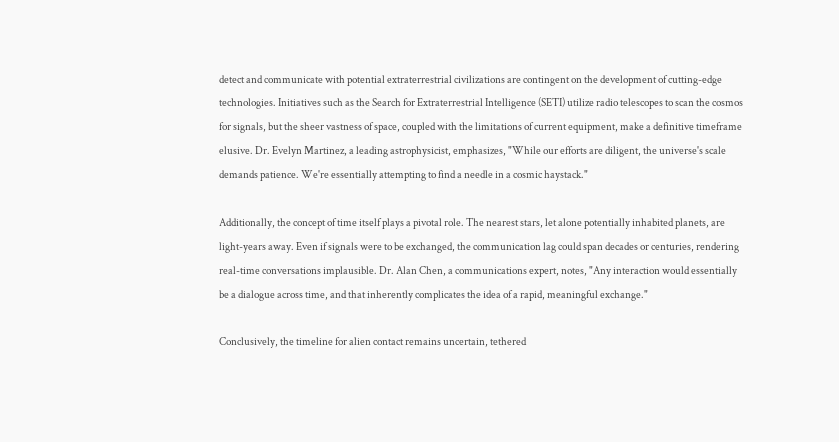detect and communicate with potential extraterrestrial civilizations are contingent on the development of cutting-edge technologies. Initiatives such as the Search for Extraterrestrial Intelligence (SETI) utilize radio telescopes to scan the cosmos for signals, but the sheer vastness of space, coupled with the limitations of current equipment, make a definitive timeframe elusive. Dr. Evelyn Martinez, a leading astrophysicist, emphasizes, "While our efforts are diligent, the universe's scale demands patience. We're essentially attempting to find a needle in a cosmic haystack."

Additionally, the concept of time itself plays a pivotal role. The nearest stars, let alone potentially inhabited planets, are light-years away. Even if signals were to be exchanged, the communication lag could span decades or centuries, rendering real-time conversations implausible. Dr. Alan Chen, a communications expert, notes, "Any interaction would essentially be a dialogue across time, and that inherently complicates the idea of a rapid, meaningful exchange."

Conclusively, the timeline for alien contact remains uncertain, tethered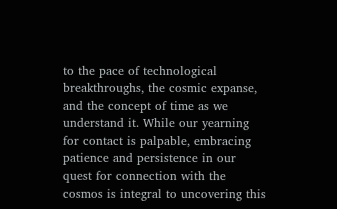to the pace of technological breakthroughs, the cosmic expanse, and the concept of time as we understand it. While our yearning for contact is palpable, embracing patience and persistence in our quest for connection with the cosmos is integral to uncovering this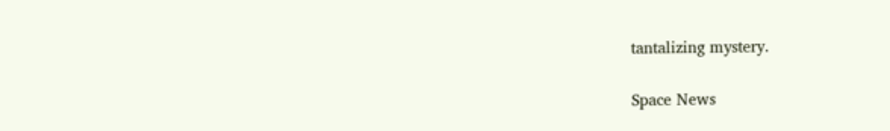tantalizing mystery.

Space News